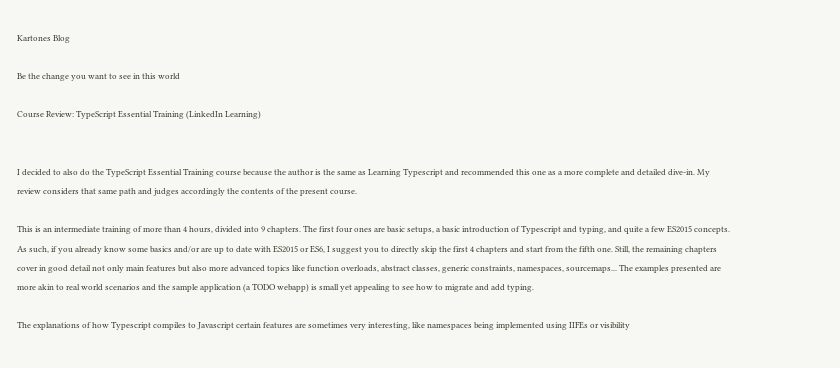Kartones Blog

Be the change you want to see in this world

Course Review: TypeScript Essential Training (LinkedIn Learning)


I decided to also do the TypeScript Essential Training course because the author is the same as Learning Typescript and recommended this one as a more complete and detailed dive-in. My review considers that same path and judges accordingly the contents of the present course.

This is an intermediate training of more than 4 hours, divided into 9 chapters. The first four ones are basic setups, a basic introduction of Typescript and typing, and quite a few ES2015 concepts. As such, if you already know some basics and/or are up to date with ES2015 or ES6, I suggest you to directly skip the first 4 chapters and start from the fifth one. Still, the remaining chapters cover in good detail not only main features but also more advanced topics like function overloads, abstract classes, generic constraints, namespaces, sourcemaps... The examples presented are more akin to real world scenarios and the sample application (a TODO webapp) is small yet appealing to see how to migrate and add typing.

The explanations of how Typescript compiles to Javascript certain features are sometimes very interesting, like namespaces being implemented using IIFEs or visibility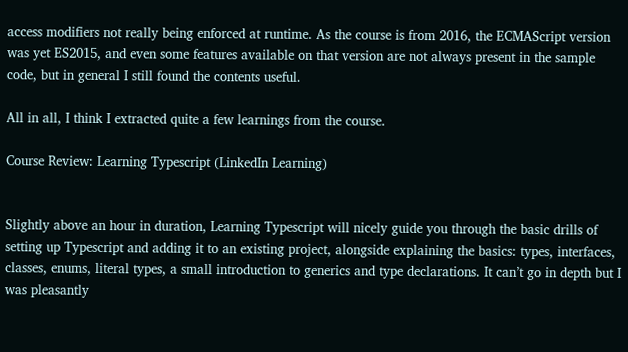access modifiers not really being enforced at runtime. As the course is from 2016, the ECMAScript version was yet ES2015, and even some features available on that version are not always present in the sample code, but in general I still found the contents useful.

All in all, I think I extracted quite a few learnings from the course.

Course Review: Learning Typescript (LinkedIn Learning)


Slightly above an hour in duration, Learning Typescript will nicely guide you through the basic drills of setting up Typescript and adding it to an existing project, alongside explaining the basics: types, interfaces, classes, enums, literal types, a small introduction to generics and type declarations. It can’t go in depth but I was pleasantly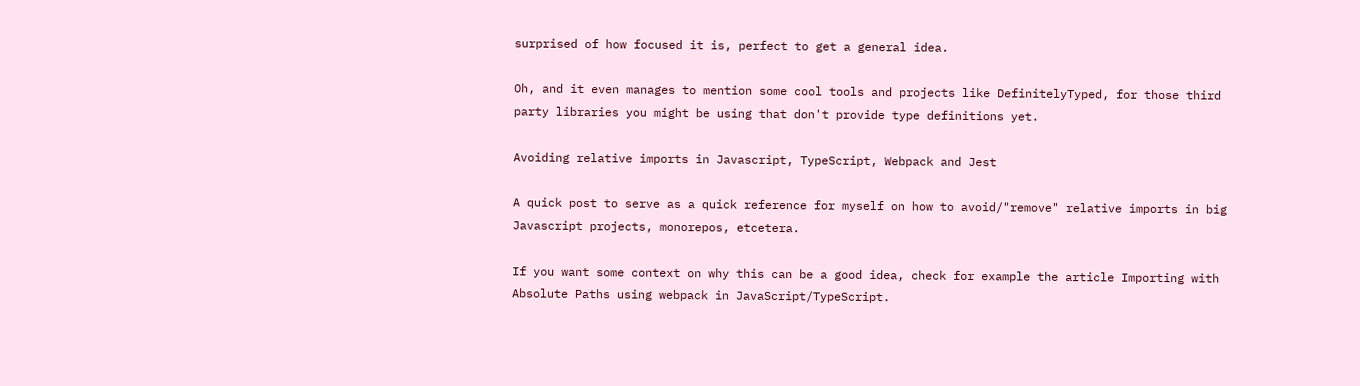surprised of how focused it is, perfect to get a general idea.

Oh, and it even manages to mention some cool tools and projects like DefinitelyTyped, for those third party libraries you might be using that don't provide type definitions yet.

Avoiding relative imports in Javascript, TypeScript, Webpack and Jest

A quick post to serve as a quick reference for myself on how to avoid/"remove" relative imports in big Javascript projects, monorepos, etcetera.

If you want some context on why this can be a good idea, check for example the article Importing with Absolute Paths using webpack in JavaScript/TypeScript.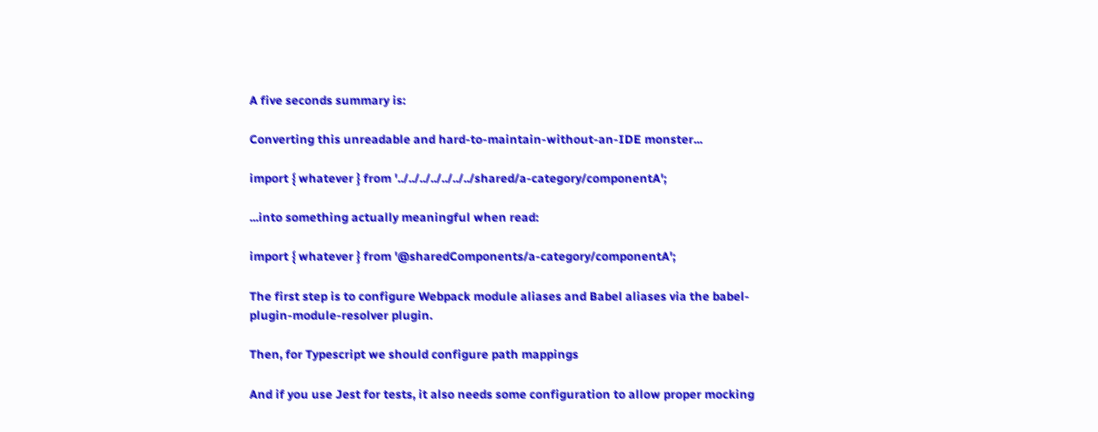A five seconds summary is:

Converting this unreadable and hard-to-maintain-without-an-IDE monster...

import { whatever } from '../../../../../../../shared/a-category/componentA';

...into something actually meaningful when read:

import { whatever } from '@sharedComponents/a-category/componentA';

The first step is to configure Webpack module aliases and Babel aliases via the babel-plugin-module-resolver plugin.

Then, for Typescript we should configure path mappings

And if you use Jest for tests, it also needs some configuration to allow proper mocking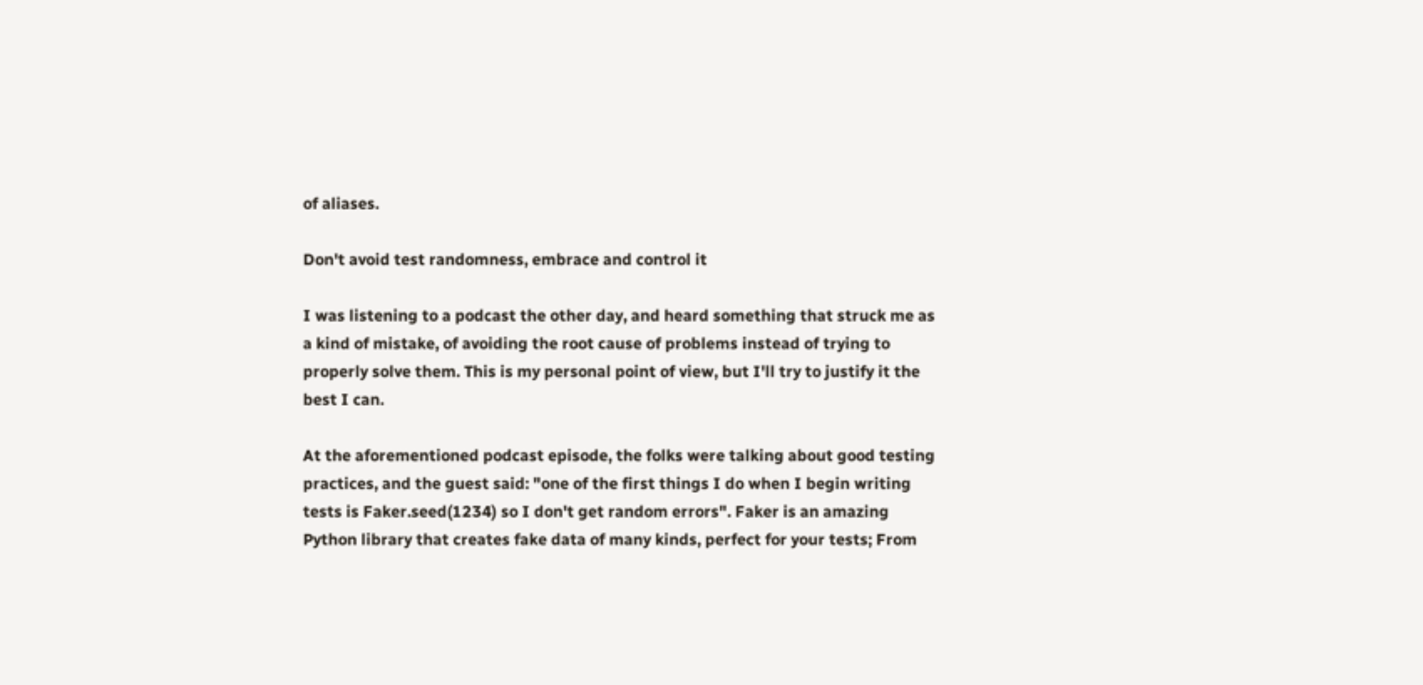of aliases.

Don't avoid test randomness, embrace and control it

I was listening to a podcast the other day, and heard something that struck me as a kind of mistake, of avoiding the root cause of problems instead of trying to properly solve them. This is my personal point of view, but I'll try to justify it the best I can.

At the aforementioned podcast episode, the folks were talking about good testing practices, and the guest said: "one of the first things I do when I begin writing tests is Faker.seed(1234) so I don't get random errors". Faker is an amazing Python library that creates fake data of many kinds, perfect for your tests; From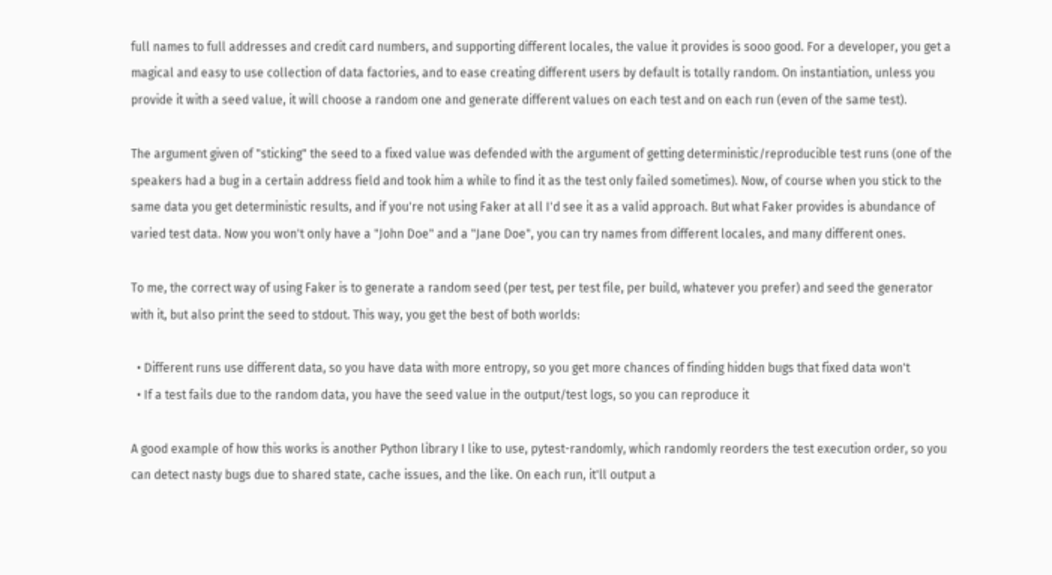full names to full addresses and credit card numbers, and supporting different locales, the value it provides is sooo good. For a developer, you get a magical and easy to use collection of data factories, and to ease creating different users by default is totally random. On instantiation, unless you provide it with a seed value, it will choose a random one and generate different values on each test and on each run (even of the same test).

The argument given of "sticking" the seed to a fixed value was defended with the argument of getting deterministic/reproducible test runs (one of the speakers had a bug in a certain address field and took him a while to find it as the test only failed sometimes). Now, of course when you stick to the same data you get deterministic results, and if you're not using Faker at all I'd see it as a valid approach. But what Faker provides is abundance of varied test data. Now you won't only have a "John Doe" and a "Jane Doe", you can try names from different locales, and many different ones.

To me, the correct way of using Faker is to generate a random seed (per test, per test file, per build, whatever you prefer) and seed the generator with it, but also print the seed to stdout. This way, you get the best of both worlds:

  • Different runs use different data, so you have data with more entropy, so you get more chances of finding hidden bugs that fixed data won't
  • If a test fails due to the random data, you have the seed value in the output/test logs, so you can reproduce it

A good example of how this works is another Python library I like to use, pytest-randomly, which randomly reorders the test execution order, so you can detect nasty bugs due to shared state, cache issues, and the like. On each run, it'll output a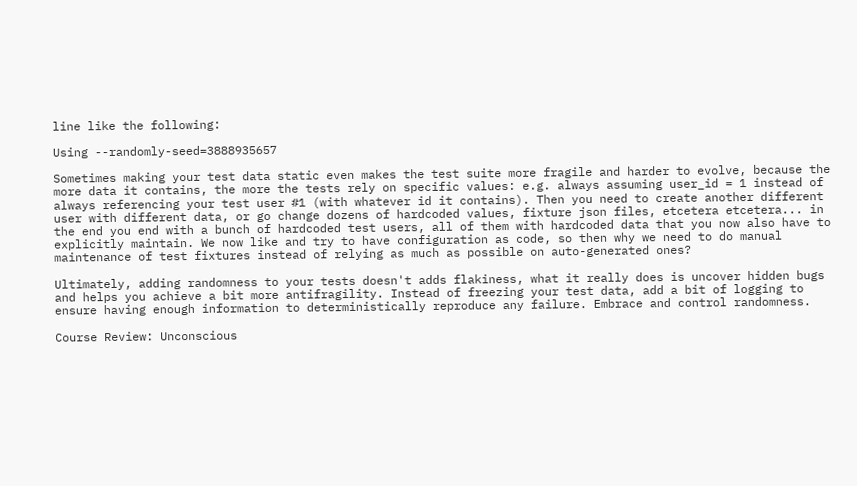line like the following:

Using --randomly-seed=3888935657

Sometimes making your test data static even makes the test suite more fragile and harder to evolve, because the more data it contains, the more the tests rely on specific values: e.g. always assuming user_id = 1 instead of always referencing your test user #1 (with whatever id it contains). Then you need to create another different user with different data, or go change dozens of hardcoded values, fixture json files, etcetera etcetera... in the end you end with a bunch of hardcoded test users, all of them with hardcoded data that you now also have to explicitly maintain. We now like and try to have configuration as code, so then why we need to do manual maintenance of test fixtures instead of relying as much as possible on auto-generated ones?

Ultimately, adding randomness to your tests doesn't adds flakiness, what it really does is uncover hidden bugs and helps you achieve a bit more antifragility. Instead of freezing your test data, add a bit of logging to ensure having enough information to deterministically reproduce any failure. Embrace and control randomness.

Course Review: Unconscious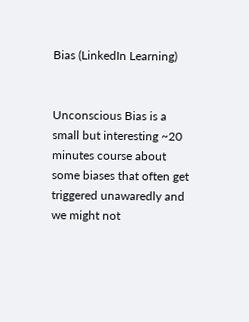Bias (LinkedIn Learning)


Unconscious Bias is a small but interesting ~20 minutes course about some biases that often get triggered unawaredly and we might not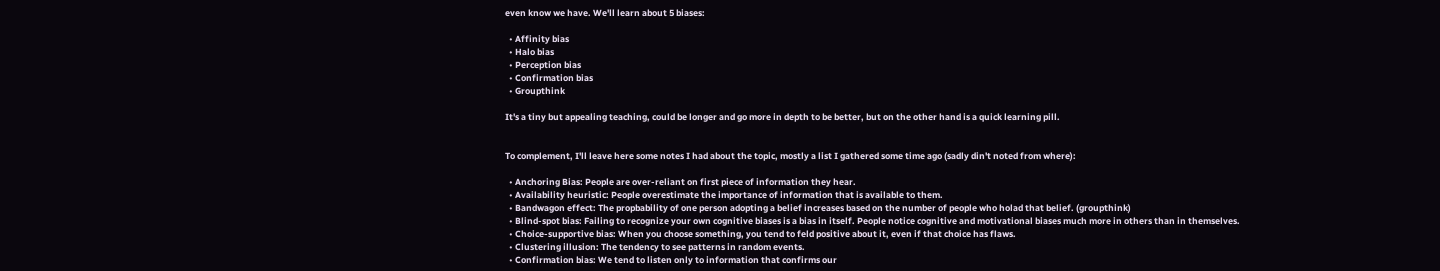even know we have. We'll learn about 5 biases:

  • Affinity bias
  • Halo bias
  • Perception bias
  • Confirmation bias
  • Groupthink

It's a tiny but appealing teaching, could be longer and go more in depth to be better, but on the other hand is a quick learning pill.


To complement, I'll leave here some notes I had about the topic, mostly a list I gathered some time ago (sadly din't noted from where):

  • Anchoring Bias: People are over-reliant on first piece of information they hear.
  • Availability heuristic: People overestimate the importance of information that is available to them.
  • Bandwagon effect: The propbability of one person adopting a belief increases based on the number of people who holad that belief. (groupthink)
  • Blind-spot bias: Failing to recognize your own cognitive biases is a bias in itself. People notice cognitive and motivational biases much more in others than in themselves.
  • Choice-supportive bias: When you choose something, you tend to feld positive about it, even if that choice has flaws.
  • Clustering illusion: The tendency to see patterns in random events.
  • Confirmation bias: We tend to listen only to information that confirms our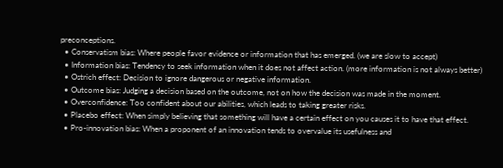preconceptions.
  • Conservatism bias: Where people favor evidence or information that has emerged. (we are slow to accept)
  • Information bias: Tendency to seek information when it does not affect action. (more information is not always better)
  • Ostrich effect: Decision to ignore dangerous or negative information.
  • Outcome bias: Judging a decision based on the outcome, not on how the decision was made in the moment.
  • Overconfidence: Too confident about our abilities, which leads to taking greater risks.
  • Placebo effect: When simply believing that something will have a certain effect on you causes it to have that effect.
  • Pro-innovation bias: When a proponent of an innovation tends to overvalue its usefulness and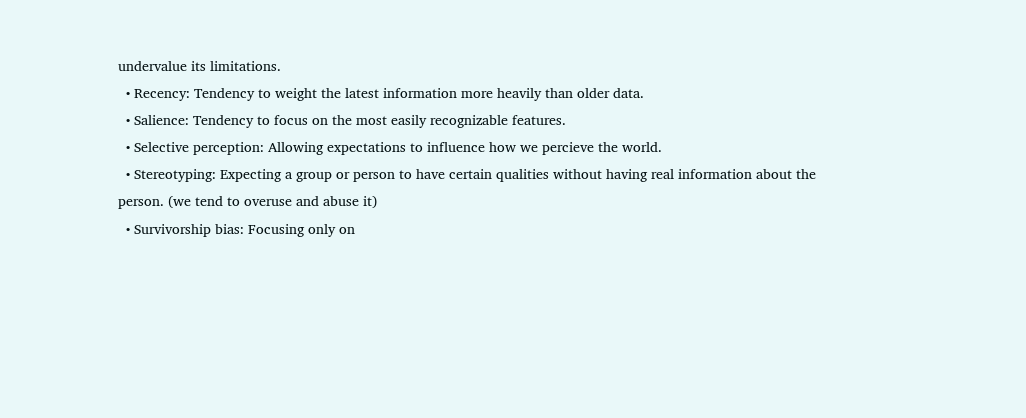undervalue its limitations.
  • Recency: Tendency to weight the latest information more heavily than older data.
  • Salience: Tendency to focus on the most easily recognizable features.
  • Selective perception: Allowing expectations to influence how we percieve the world.
  • Stereotyping: Expecting a group or person to have certain qualities without having real information about the person. (we tend to overuse and abuse it)
  • Survivorship bias: Focusing only on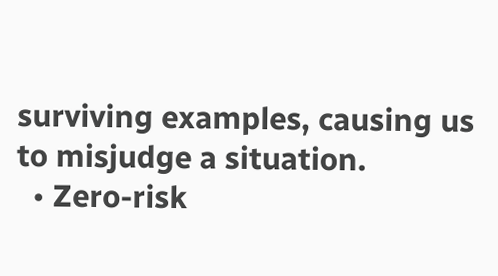surviving examples, causing us to misjudge a situation.
  • Zero-risk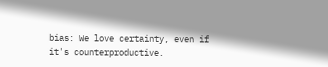bias: We love certainty, even if it's counterproductive.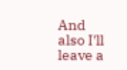And also I'll leave a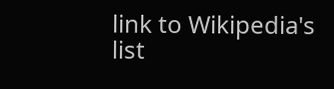link to Wikipedia's list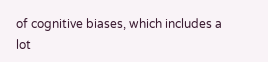of cognitive biases, which includes a lot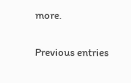more.

Previous entries